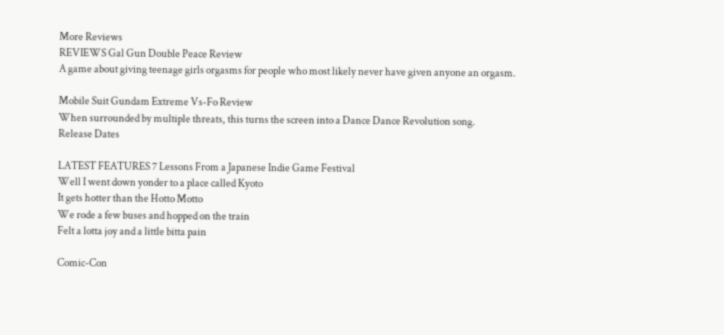More Reviews
REVIEWS Gal Gun Double Peace Review
A game about giving teenage girls orgasms for people who most likely never have given anyone an orgasm.

Mobile Suit Gundam Extreme Vs-Fo Review
When surrounded by multiple threats, this turns the screen into a Dance Dance Revolution song.
Release Dates

LATEST FEATURES 7 Lessons From a Japanese Indie Game Festival
Well I went down yonder to a place called Kyoto
It gets hotter than the Hotto Motto
We rode a few buses and hopped on the train
Felt a lotta joy and a little bitta pain

Comic-Con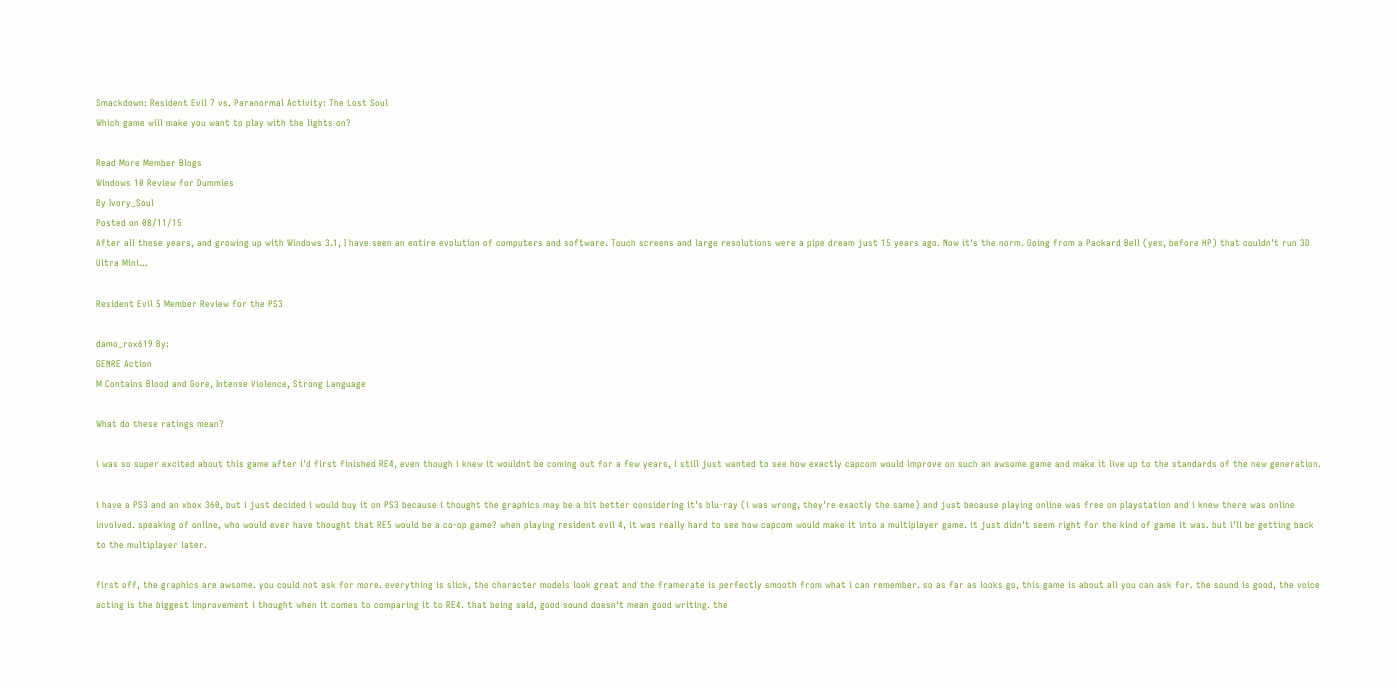Smackdown: Resident Evil 7 vs. Paranormal Activity: The Lost Soul
Which game will make you want to play with the lights on?

Read More Member Blogs
Windows 10 Review for Dummies
By Ivory_Soul
Posted on 08/11/15
After all these years, and growing up with Windows 3.1, I have seen an entire evolution of computers and software. Touch screens and large resolutions were a pipe dream just 15 years ago. Now it's the norm. Going from a Packard Bell (yes, before HP) that couldn't run 3D Ultra Mini...

Resident Evil 5 Member Review for the PS3

damo_rox619 By:
GENRE Action
M Contains Blood and Gore, Intense Violence, Strong Language

What do these ratings mean?

i was so super excited about this game after i'd first finished RE4, even though i knew it wouldnt be coming out for a few years, i still just wanted to see how exactly capcom would improve on such an awsome game and make it live up to the standards of the new generation.

i have a PS3 and an xbox 360, but i just decided i would buy it on PS3 because i thought the graphics may be a bit better considering it's blu-ray (i was wrong, they're exactly the same) and just because playing online was free on playstation and i knew there was online involved. speaking of online, who would ever have thought that RE5 would be a co-op game? when playing resident evil 4, it was really hard to see how capcom would make it into a multiplayer game. it just didn't seem right for the kind of game it was. but i'll be getting back to the multiplayer later.

first off, the graphics are awsome. you could not ask for more. everything is slick, the character models look great and the framerate is perfectly smooth from what i can remember. so as far as looks go, this game is about all you can ask for. the sound is good, the voice acting is the biggest improvement i thought when it comes to comparing it to RE4. that being said, good sound doesn't mean good writing. the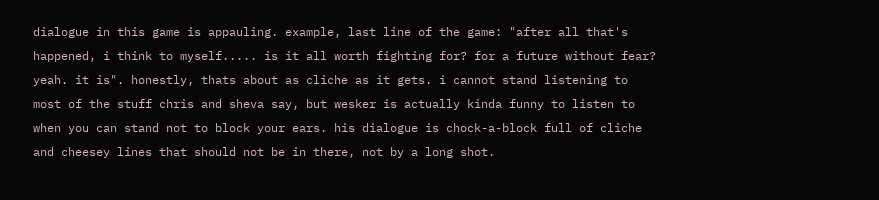dialogue in this game is appauling. example, last line of the game: "after all that's happened, i think to myself..... is it all worth fighting for? for a future without fear? yeah. it is". honestly, thats about as cliche as it gets. i cannot stand listening to most of the stuff chris and sheva say, but wesker is actually kinda funny to listen to when you can stand not to block your ears. his dialogue is chock-a-block full of cliche and cheesey lines that should not be in there, not by a long shot.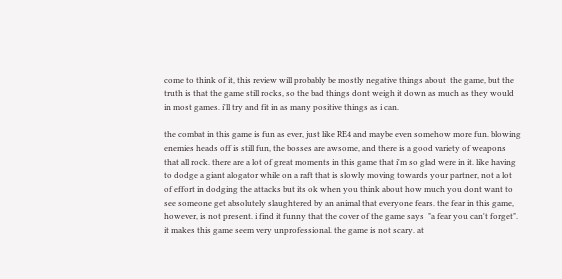come to think of it, this review will probably be mostly negative things about  the game, but the truth is that the game still rocks, so the bad things dont weigh it down as much as they would in most games. i'll try and fit in as many positive things as i can.

the combat in this game is fun as ever, just like RE4 and maybe even somehow more fun. blowing enemies heads off is still fun, the bosses are awsome, and there is a good variety of weapons that all rock. there are a lot of great moments in this game that i'm so glad were in it. like having to dodge a giant alogator while on a raft that is slowly moving towards your partner, not a lot of effort in dodging the attacks but its ok when you think about how much you dont want to see someone get absolutely slaughtered by an animal that everyone fears. the fear in this game, however, is not present. i find it funny that the cover of the game says  "a fear you can't forget". it makes this game seem very unprofessional. the game is not scary. at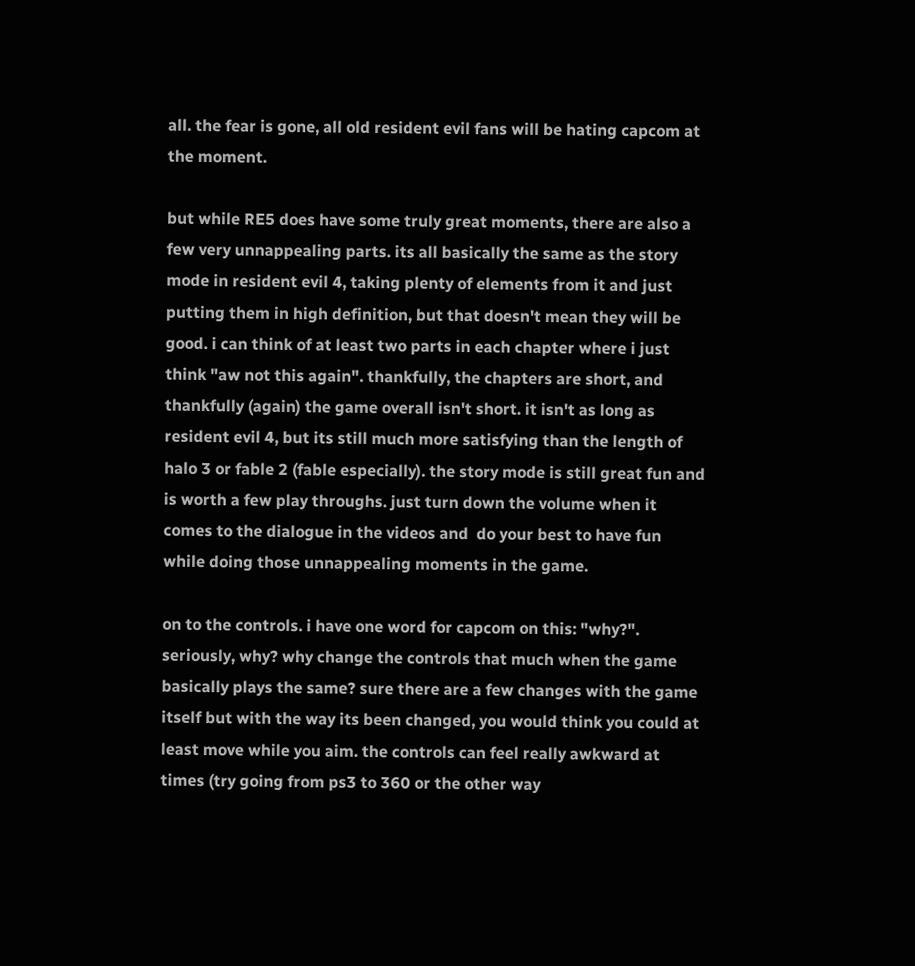all. the fear is gone, all old resident evil fans will be hating capcom at the moment.

but while RE5 does have some truly great moments, there are also a few very unnappealing parts. its all basically the same as the story mode in resident evil 4, taking plenty of elements from it and just putting them in high definition, but that doesn't mean they will be good. i can think of at least two parts in each chapter where i just think "aw not this again". thankfully, the chapters are short, and thankfully (again) the game overall isn't short. it isn't as long as resident evil 4, but its still much more satisfying than the length of halo 3 or fable 2 (fable especially). the story mode is still great fun and is worth a few play throughs. just turn down the volume when it comes to the dialogue in the videos and  do your best to have fun while doing those unnappealing moments in the game.

on to the controls. i have one word for capcom on this: "why?". seriously, why? why change the controls that much when the game basically plays the same? sure there are a few changes with the game itself but with the way its been changed, you would think you could at least move while you aim. the controls can feel really awkward at times (try going from ps3 to 360 or the other way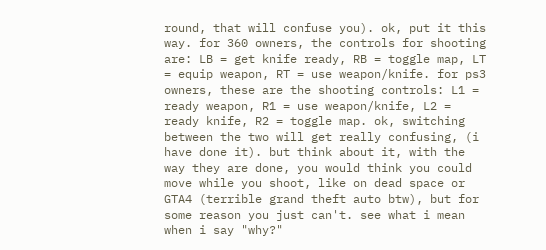round, that will confuse you). ok, put it this way. for 360 owners, the controls for shooting are: LB = get knife ready, RB = toggle map, LT = equip weapon, RT = use weapon/knife. for ps3 owners, these are the shooting controls: L1 = ready weapon, R1 = use weapon/knife, L2 = ready knife, R2 = toggle map. ok, switching between the two will get really confusing, (i have done it). but think about it, with the way they are done, you would think you could move while you shoot, like on dead space or GTA4 (terrible grand theft auto btw), but for some reason you just can't. see what i mean when i say "why?"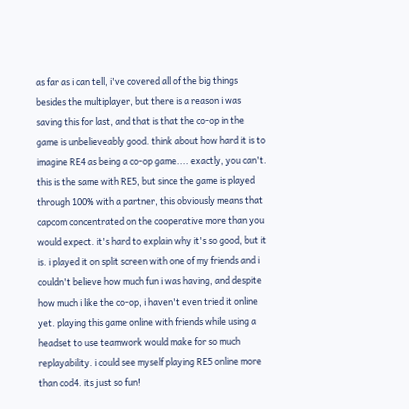as far as i can tell, i've covered all of the big things besides the multiplayer, but there is a reason i was saving this for last, and that is that the co-op in the game is unbelieveably good. think about how hard it is to imagine RE4 as being a co-op game.... exactly, you can't. this is the same with RE5, but since the game is played through 100% with a partner, this obviously means that capcom concentrated on the cooperative more than you would expect. it's hard to explain why it's so good, but it is. i played it on split screen with one of my friends and i couldn't believe how much fun i was having, and despite how much i like the co-op, i haven't even tried it online yet. playing this game online with friends while using a headset to use teamwork would make for so much replayability. i could see myself playing RE5 online more than cod4. its just so fun!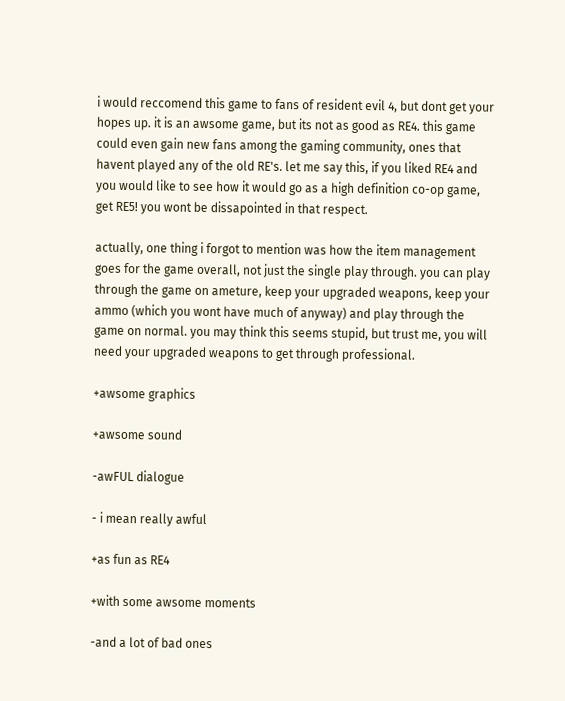i would reccomend this game to fans of resident evil 4, but dont get your hopes up. it is an awsome game, but its not as good as RE4. this game could even gain new fans among the gaming community, ones that havent played any of the old RE's. let me say this, if you liked RE4 and you would like to see how it would go as a high definition co-op game, get RE5! you wont be dissapointed in that respect.

actually, one thing i forgot to mention was how the item management goes for the game overall, not just the single play through. you can play through the game on ameture, keep your upgraded weapons, keep your ammo (which you wont have much of anyway) and play through the game on normal. you may think this seems stupid, but trust me, you will need your upgraded weapons to get through professional.

+awsome graphics

+awsome sound

-awFUL dialogue

- i mean really awful

+as fun as RE4

+with some awsome moments

-and a lot of bad ones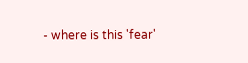- where is this 'fear'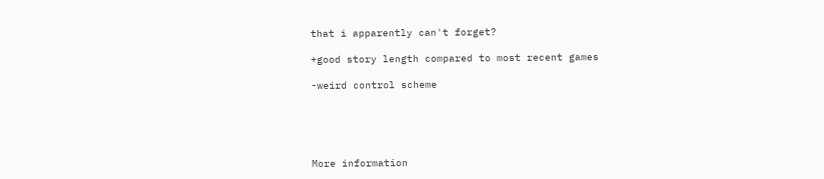that i apparently can't forget?

+good story length compared to most recent games

-weird control scheme





More information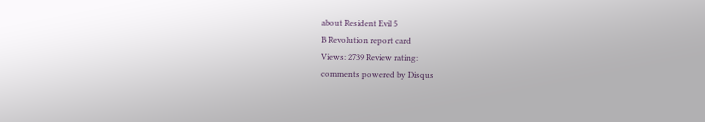about Resident Evil 5
B Revolution report card
Views: 2739 Review rating:
comments powered by Disqus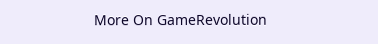More On GameRevolution